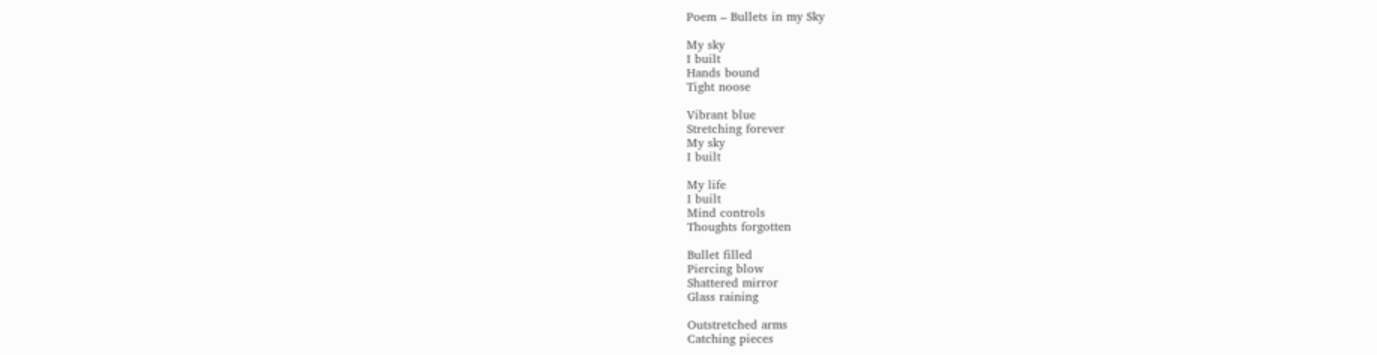Poem – Bullets in my Sky

My sky
I built
Hands bound
Tight noose

Vibrant blue
Stretching forever
My sky
I built

My life
I built
Mind controls
Thoughts forgotten

Bullet filled
Piercing blow
Shattered mirror
Glass raining

Outstretched arms
Catching pieces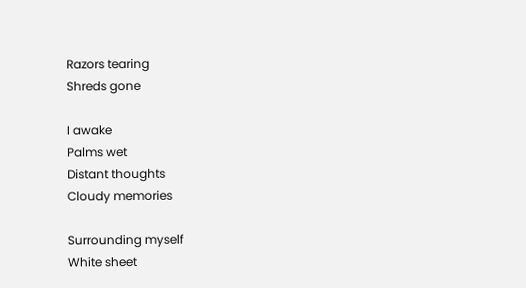Razors tearing
Shreds gone

I awake
Palms wet
Distant thoughts
Cloudy memories

Surrounding myself
White sheet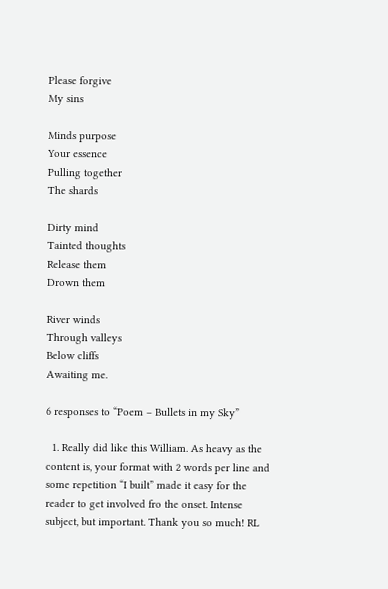Please forgive
My sins

Minds purpose
Your essence
Pulling together
The shards

Dirty mind
Tainted thoughts
Release them
Drown them

River winds
Through valleys
Below cliffs
Awaiting me.

6 responses to “Poem – Bullets in my Sky”

  1. Really did like this William. As heavy as the content is, your format with 2 words per line and some repetition “I built” made it easy for the reader to get involved fro the onset. Intense subject, but important. Thank you so much! RL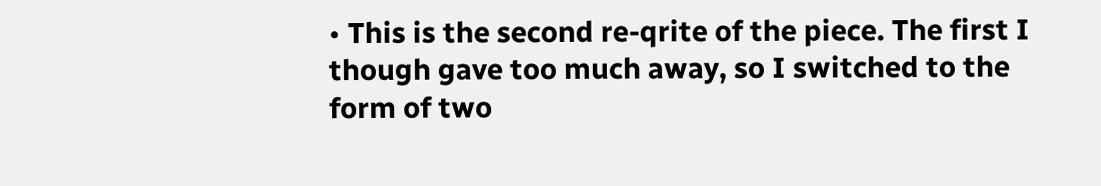• This is the second re-qrite of the piece. The first I though gave too much away, so I switched to the form of two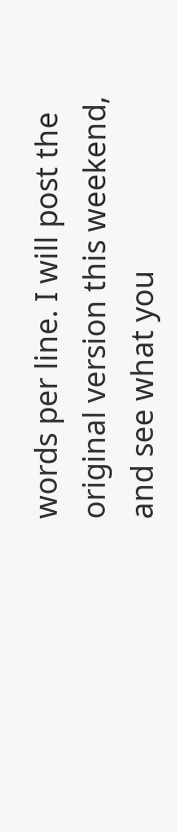words per line. I will post the original version this weekend, and see what you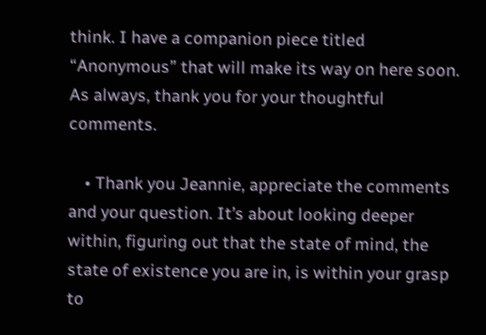think. I have a companion piece titled “Anonymous” that will make its way on here soon. As always, thank you for your thoughtful comments.

    • Thank you Jeannie, appreciate the comments and your question. It’s about looking deeper within, figuring out that the state of mind, the state of existence you are in, is within your grasp to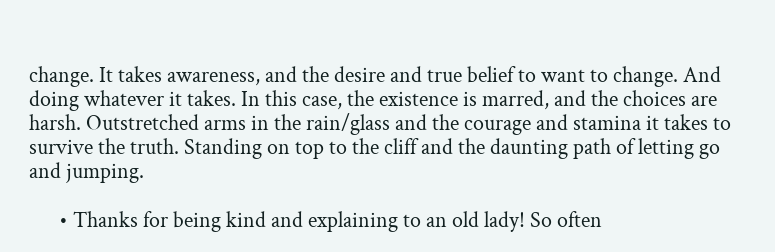change. It takes awareness, and the desire and true belief to want to change. And doing whatever it takes. In this case, the existence is marred, and the choices are harsh. Outstretched arms in the rain/glass and the courage and stamina it takes to survive the truth. Standing on top to the cliff and the daunting path of letting go and jumping.

      • Thanks for being kind and explaining to an old lady! So often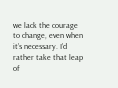we lack the courage to change, even when it’s necessary. I’d rather take that leap of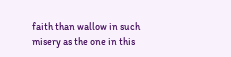faith than wallow in such misery as the one in this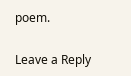poem.

Leave a Reply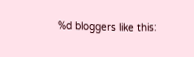%d bloggers like this: